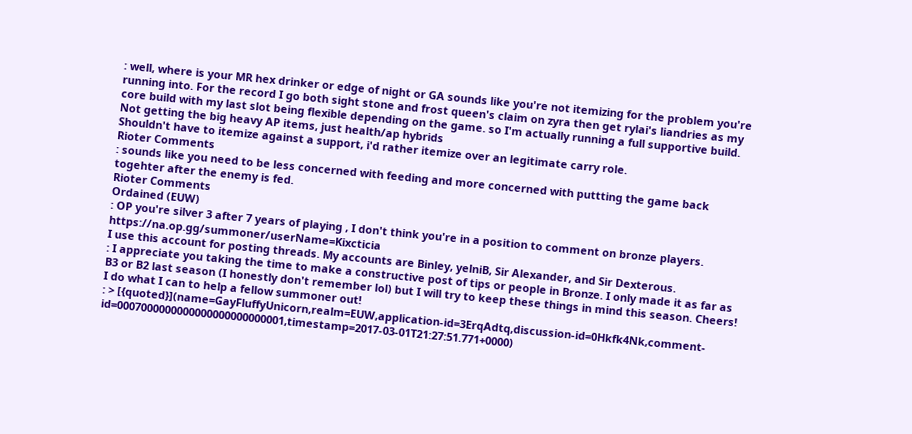: well, where is your MR hex drinker or edge of night or GA sounds like you're not itemizing for the problem you're running into. For the record I go both sight stone and frost queen's claim on zyra then get rylai's liandries as my core build with my last slot being flexible depending on the game. so I'm actually running a full supportive build. Not getting the big heavy AP items, just health/ap hybrids
Shouldn't have to itemize against a support, i'd rather itemize over an legitimate carry role.
Rioter Comments
: sounds like you need to be less concerned with feeding and more concerned with puttting the game back togehter after the enemy is fed.
Rioter Comments
Ordained (EUW)
: OP you're silver 3 after 7 years of playing , I don't think you're in a position to comment on bronze players. https://na.op.gg/summoner/userName=Kixcticia
I use this account for posting threads. My accounts are Binley, yelniB, Sir Alexander, and Sir Dexterous.
: I appreciate you taking the time to make a constructive post of tips or people in Bronze. I only made it as far as B3 or B2 last season (I honestly don't remember lol) but I will try to keep these things in mind this season. Cheers!
I do what I can to help a fellow summoner out!
: > [{quoted}](name=GayFluffyUnicorn,realm=EUW,application-id=3ErqAdtq,discussion-id=0Hkfk4Nk,comment-id=0007000000000000000000000001,timestamp=2017-03-01T21:27:51.771+0000)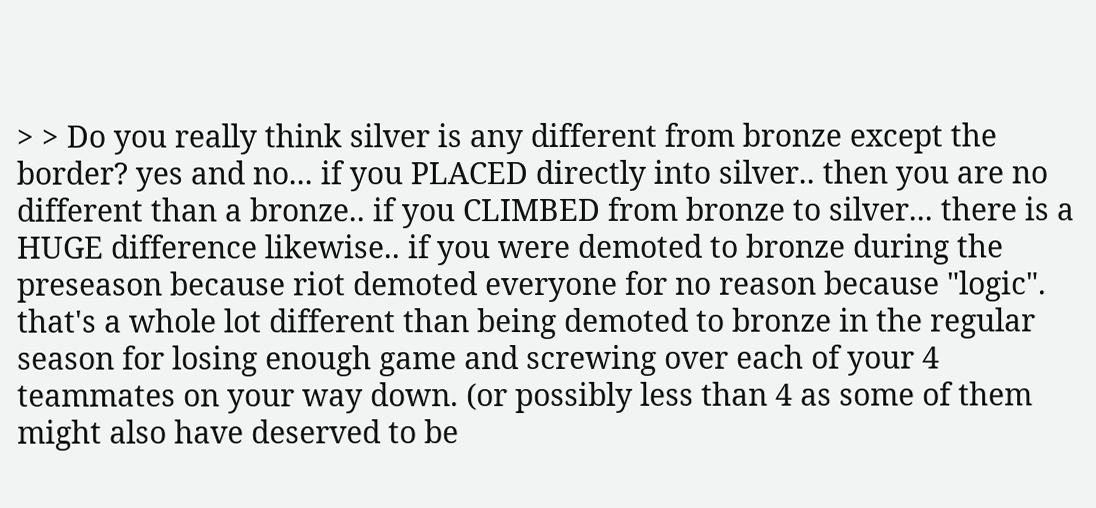> > Do you really think silver is any different from bronze except the border? yes and no... if you PLACED directly into silver.. then you are no different than a bronze.. if you CLIMBED from bronze to silver... there is a HUGE difference likewise.. if you were demoted to bronze during the preseason because riot demoted everyone for no reason because "logic". that's a whole lot different than being demoted to bronze in the regular season for losing enough game and screwing over each of your 4 teammates on your way down. (or possibly less than 4 as some of them might also have deserved to be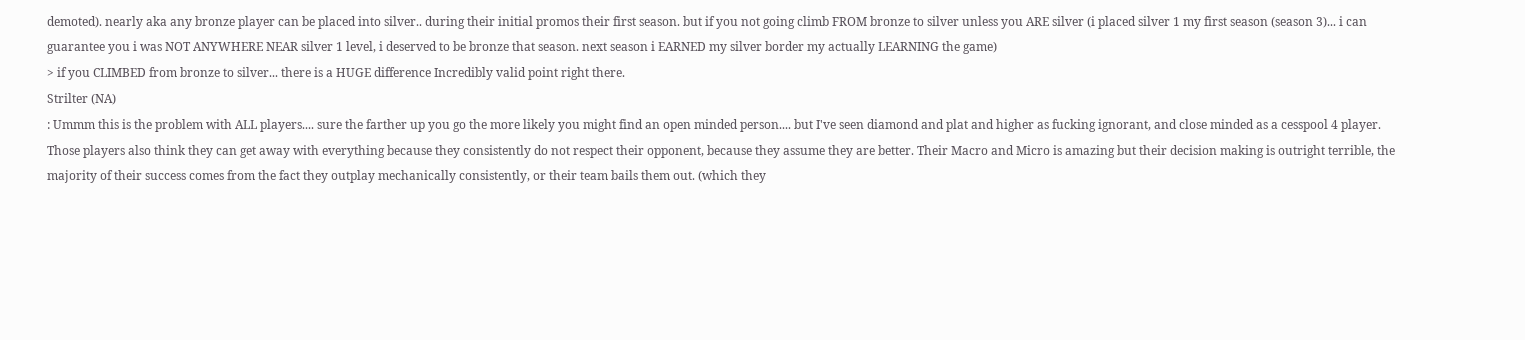demoted). nearly aka any bronze player can be placed into silver.. during their initial promos their first season. but if you not going climb FROM bronze to silver unless you ARE silver (i placed silver 1 my first season (season 3)... i can guarantee you i was NOT ANYWHERE NEAR silver 1 level, i deserved to be bronze that season. next season i EARNED my silver border my actually LEARNING the game)
> if you CLIMBED from bronze to silver... there is a HUGE difference Incredibly valid point right there.
Strilter (NA)
: Ummm this is the problem with ALL players.... sure the farther up you go the more likely you might find an open minded person.... but I've seen diamond and plat and higher as fucking ignorant, and close minded as a cesspool 4 player. Those players also think they can get away with everything because they consistently do not respect their opponent, because they assume they are better. Their Macro and Micro is amazing but their decision making is outright terrible, the majority of their success comes from the fact they outplay mechanically consistently, or their team bails them out. (which they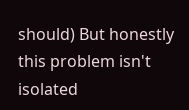should) But honestly this problem isn't isolated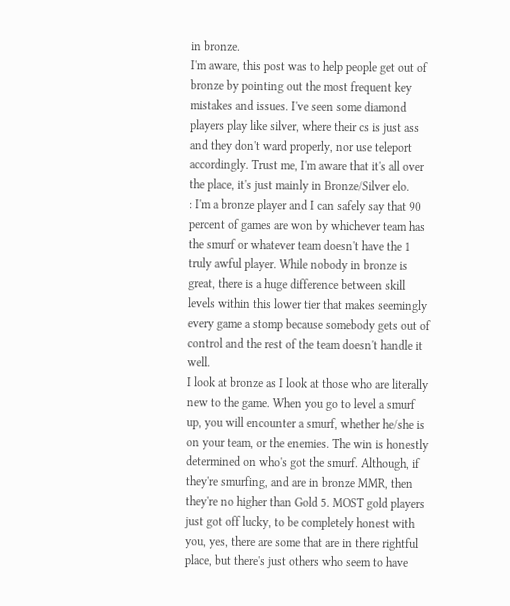in bronze.
I'm aware, this post was to help people get out of bronze by pointing out the most frequent key mistakes and issues. I've seen some diamond players play like silver, where their cs is just ass and they don't ward properly, nor use teleport accordingly. Trust me, I'm aware that it's all over the place, it's just mainly in Bronze/Silver elo.
: I'm a bronze player and I can safely say that 90 percent of games are won by whichever team has the smurf or whatever team doesn't have the 1 truly awful player. While nobody in bronze is great, there is a huge difference between skill levels within this lower tier that makes seemingly every game a stomp because somebody gets out of control and the rest of the team doesn't handle it well.
I look at bronze as I look at those who are literally new to the game. When you go to level a smurf up, you will encounter a smurf, whether he/she is on your team, or the enemies. The win is honestly determined on who's got the smurf. Although, if they're smurfing, and are in bronze MMR, then they're no higher than Gold 5. MOST gold players just got off lucky, to be completely honest with you, yes, there are some that are in there rightful place, but there's just others who seem to have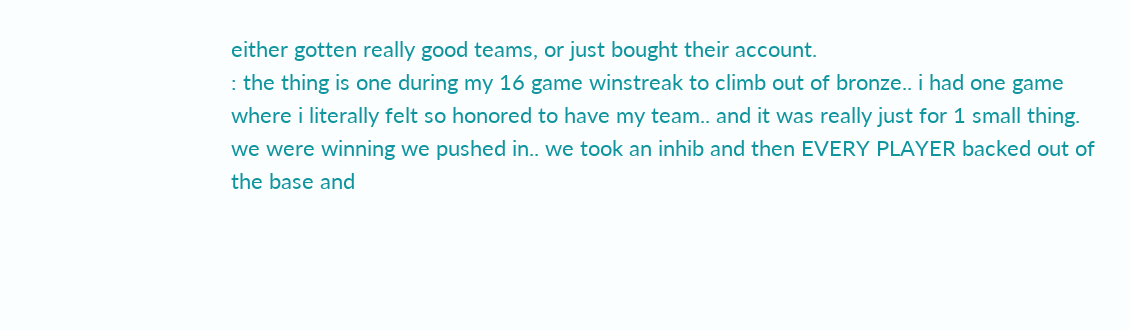either gotten really good teams, or just bought their account.
: the thing is one during my 16 game winstreak to climb out of bronze.. i had one game where i literally felt so honored to have my team.. and it was really just for 1 small thing. we were winning we pushed in.. we took an inhib and then EVERY PLAYER backed out of the base and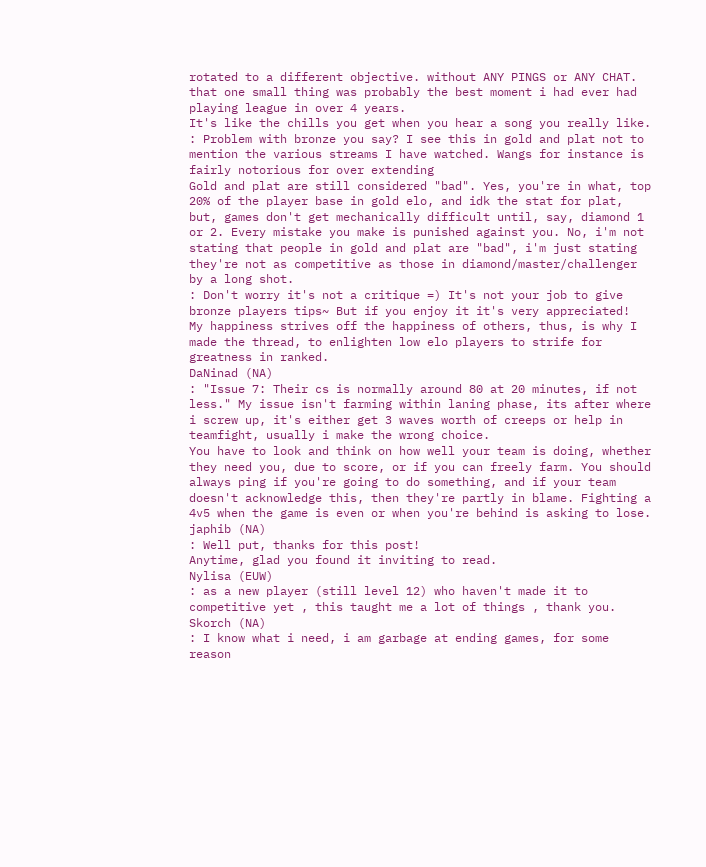rotated to a different objective. without ANY PINGS or ANY CHAT. that one small thing was probably the best moment i had ever had playing league in over 4 years.
It's like the chills you get when you hear a song you really like.
: Problem with bronze you say? I see this in gold and plat not to mention the various streams I have watched. Wangs for instance is fairly notorious for over extending
Gold and plat are still considered "bad". Yes, you're in what, top 20% of the player base in gold elo, and idk the stat for plat, but, games don't get mechanically difficult until, say, diamond 1 or 2. Every mistake you make is punished against you. No, i'm not stating that people in gold and plat are "bad", i'm just stating they're not as competitive as those in diamond/master/challenger by a long shot.
: Don't worry it's not a critique =) It's not your job to give bronze players tips~ But if you enjoy it it's very appreciated!
My happiness strives off the happiness of others, thus, is why I made the thread, to enlighten low elo players to strife for greatness in ranked.
DaNinad (NA)
: "Issue 7: Their cs is normally around 80 at 20 minutes, if not less." My issue isn't farming within laning phase, its after where i screw up, it's either get 3 waves worth of creeps or help in teamfight, usually i make the wrong choice.
You have to look and think on how well your team is doing, whether they need you, due to score, or if you can freely farm. You should always ping if you're going to do something, and if your team doesn't acknowledge this, then they're partly in blame. Fighting a 4v5 when the game is even or when you're behind is asking to lose.
japhib (NA)
: Well put, thanks for this post!
Anytime, glad you found it inviting to read.
Nylisa (EUW)
: as a new player (still level 12) who haven't made it to competitive yet , this taught me a lot of things , thank you.
Skorch (NA)
: I know what i need, i am garbage at ending games, for some reason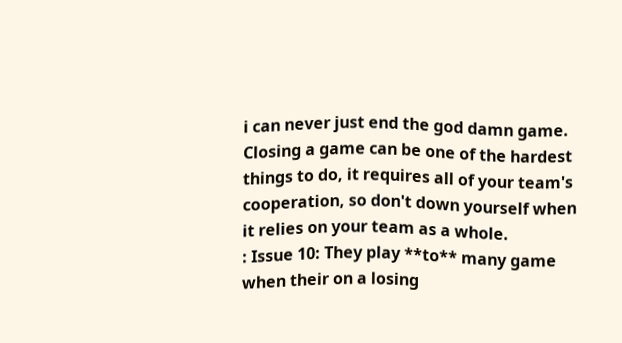i can never just end the god damn game.
Closing a game can be one of the hardest things to do, it requires all of your team's cooperation, so don't down yourself when it relies on your team as a whole.
: Issue 10: They play **to** many game when their on a losing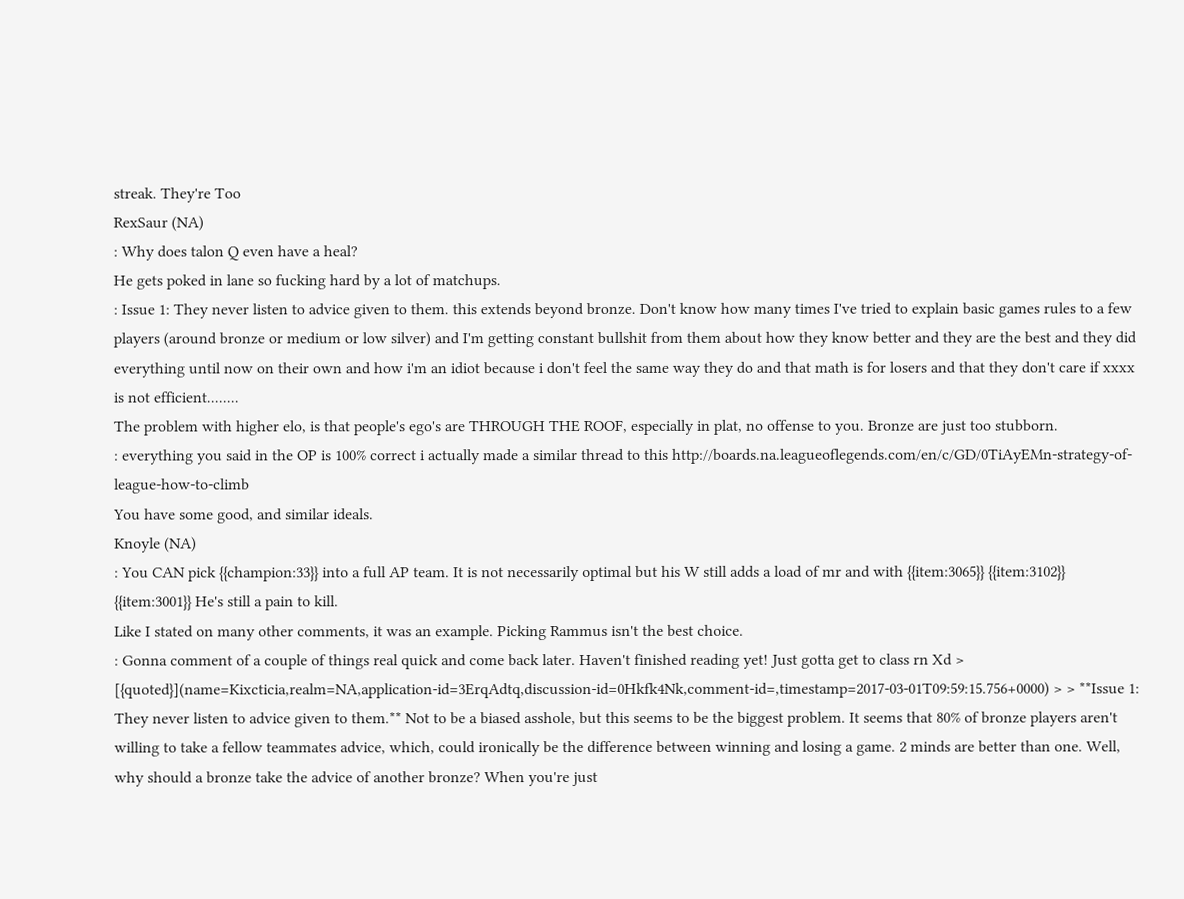streak. They're Too
RexSaur (NA)
: Why does talon Q even have a heal?
He gets poked in lane so fucking hard by a lot of matchups.
: Issue 1: They never listen to advice given to them. this extends beyond bronze. Don't know how many times I've tried to explain basic games rules to a few players (around bronze or medium or low silver) and I'm getting constant bullshit from them about how they know better and they are the best and they did everything until now on their own and how i'm an idiot because i don't feel the same way they do and that math is for losers and that they don't care if xxxx is not efficient........
The problem with higher elo, is that people's ego's are THROUGH THE ROOF, especially in plat, no offense to you. Bronze are just too stubborn.
: everything you said in the OP is 100% correct i actually made a similar thread to this http://boards.na.leagueoflegends.com/en/c/GD/0TiAyEMn-strategy-of-league-how-to-climb
You have some good, and similar ideals.
Knoyle (NA)
: You CAN pick {{champion:33}} into a full AP team. It is not necessarily optimal but his W still adds a load of mr and with {{item:3065}} {{item:3102}} {{item:3001}} He's still a pain to kill.
Like I stated on many other comments, it was an example. Picking Rammus isn't the best choice.
: Gonna comment of a couple of things real quick and come back later. Haven't finished reading yet! Just gotta get to class rn Xd > [{quoted}](name=Kixcticia,realm=NA,application-id=3ErqAdtq,discussion-id=0Hkfk4Nk,comment-id=,timestamp=2017-03-01T09:59:15.756+0000) > > **Issue 1: They never listen to advice given to them.** Not to be a biased asshole, but this seems to be the biggest problem. It seems that 80% of bronze players aren't willing to take a fellow teammates advice, which, could ironically be the difference between winning and losing a game. 2 minds are better than one. Well, why should a bronze take the advice of another bronze? When you're just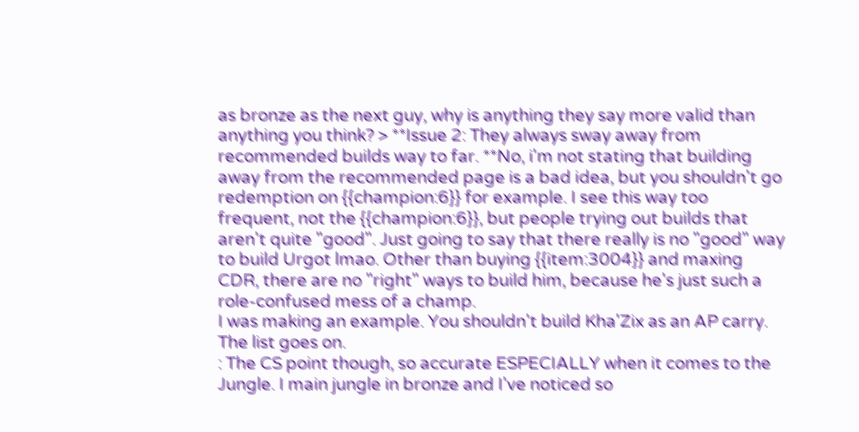as bronze as the next guy, why is anything they say more valid than anything you think? > **Issue 2: They always sway away from recommended builds way to far. **No, i'm not stating that building away from the recommended page is a bad idea, but you shouldn't go redemption on {{champion:6}} for example. I see this way too frequent, not the {{champion:6}}, but people trying out builds that aren't quite "good". Just going to say that there really is no "good" way to build Urgot lmao. Other than buying {{item:3004}} and maxing CDR, there are no "right" ways to build him, because he's just such a role-confused mess of a champ.
I was making an example. You shouldn't build Kha'Zix as an AP carry. The list goes on.
: The CS point though, so accurate ESPECIALLY when it comes to the Jungle. I main jungle in bronze and I've noticed so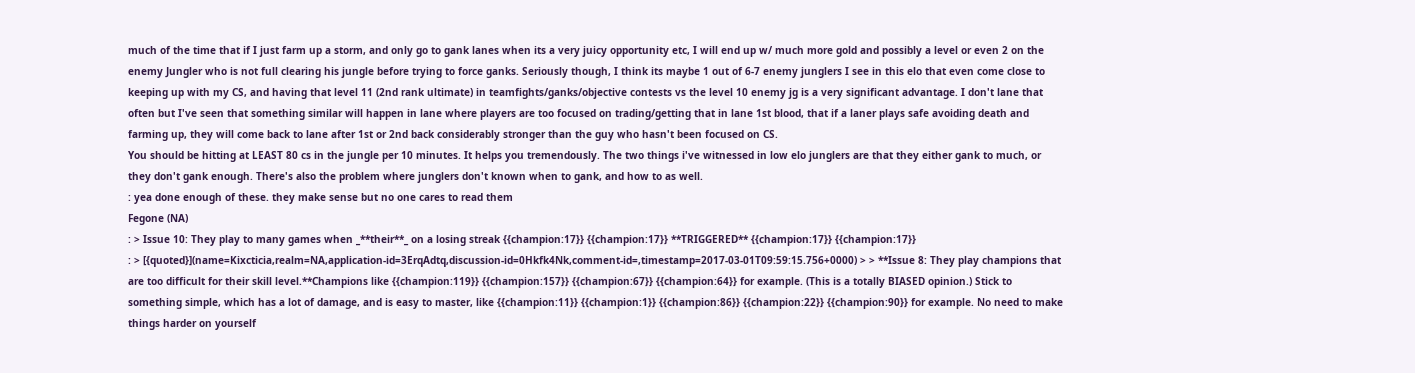much of the time that if I just farm up a storm, and only go to gank lanes when its a very juicy opportunity etc, I will end up w/ much more gold and possibly a level or even 2 on the enemy Jungler who is not full clearing his jungle before trying to force ganks. Seriously though, I think its maybe 1 out of 6-7 enemy junglers I see in this elo that even come close to keeping up with my CS, and having that level 11 (2nd rank ultimate) in teamfights/ganks/objective contests vs the level 10 enemy jg is a very significant advantage. I don't lane that often but I've seen that something similar will happen in lane where players are too focused on trading/getting that in lane 1st blood, that if a laner plays safe avoiding death and farming up, they will come back to lane after 1st or 2nd back considerably stronger than the guy who hasn't been focused on CS.
You should be hitting at LEAST 80 cs in the jungle per 10 minutes. It helps you tremendously. The two things i've witnessed in low elo junglers are that they either gank to much, or they don't gank enough. There's also the problem where junglers don't known when to gank, and how to as well.
: yea done enough of these. they make sense but no one cares to read them
Fegone (NA)
: > Issue 10: They play to many games when _**their**_ on a losing streak {{champion:17}} {{champion:17}} **TRIGGERED** {{champion:17}} {{champion:17}}
: > [{quoted}](name=Kixcticia,realm=NA,application-id=3ErqAdtq,discussion-id=0Hkfk4Nk,comment-id=,timestamp=2017-03-01T09:59:15.756+0000) > > **Issue 8: They play champions that are too difficult for their skill level.**Champions like {{champion:119}} {{champion:157}} {{champion:67}} {{champion:64}} for example. (This is a totally BIASED opinion.) Stick to something simple, which has a lot of damage, and is easy to master, like {{champion:11}} {{champion:1}} {{champion:86}} {{champion:22}} {{champion:90}} for example. No need to make things harder on yourself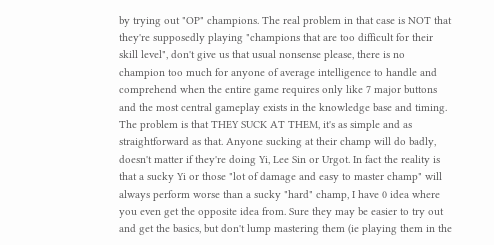by trying out "OP" champions. The real problem in that case is NOT that they're supposedly playing "champions that are too difficult for their skill level", don't give us that usual nonsense please, there is no champion too much for anyone of average intelligence to handle and comprehend when the entire game requires only like 7 major buttons and the most central gameplay exists in the knowledge base and timing. The problem is that THEY SUCK AT THEM, it's as simple and as straightforward as that. Anyone sucking at their champ will do badly, doesn't matter if they're doing Yi, Lee Sin or Urgot. In fact the reality is that a sucky Yi or those "lot of damage and easy to master champ" will always perform worse than a sucky "hard" champ, I have 0 idea where you even get the opposite idea from. Sure they may be easier to try out and get the basics, but don't lump mastering them (ie playing them in the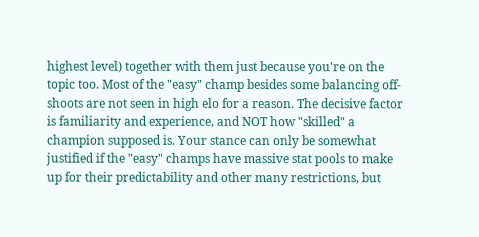highest level) together with them just because you're on the topic too. Most of the "easy" champ besides some balancing off-shoots are not seen in high elo for a reason. The decisive factor is familiarity and experience, and NOT how "skilled" a champion supposed is. Your stance can only be somewhat justified if the "easy" champs have massive stat pools to make up for their predictability and other many restrictions, but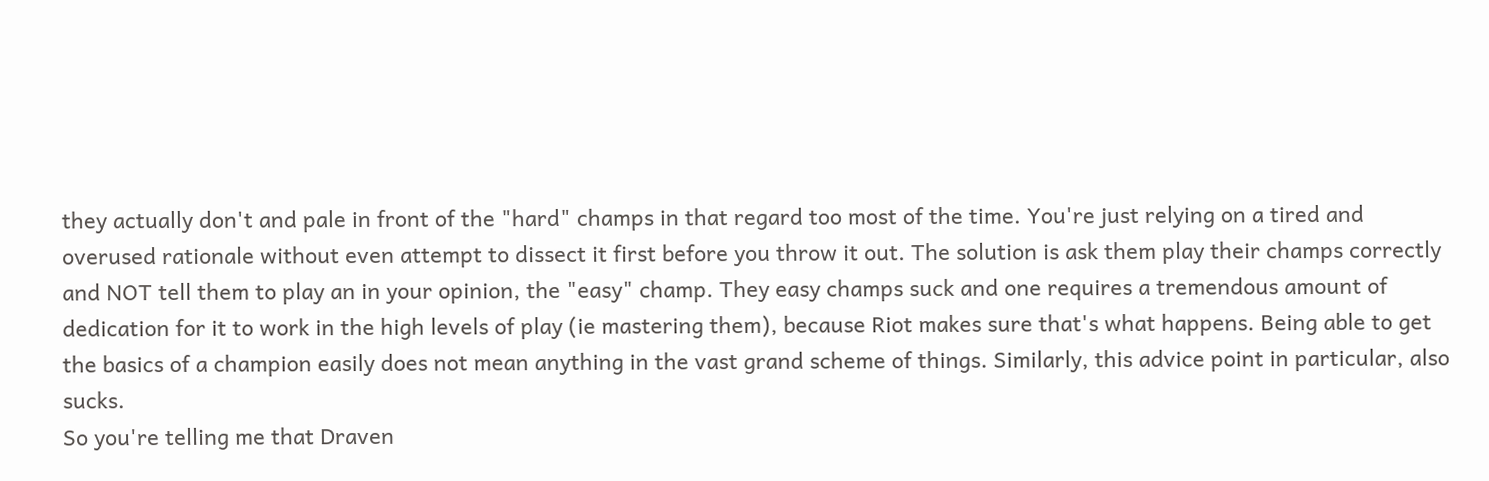they actually don't and pale in front of the "hard" champs in that regard too most of the time. You're just relying on a tired and overused rationale without even attempt to dissect it first before you throw it out. The solution is ask them play their champs correctly and NOT tell them to play an in your opinion, the "easy" champ. They easy champs suck and one requires a tremendous amount of dedication for it to work in the high levels of play (ie mastering them), because Riot makes sure that's what happens. Being able to get the basics of a champion easily does not mean anything in the vast grand scheme of things. Similarly, this advice point in particular, also sucks.
So you're telling me that Draven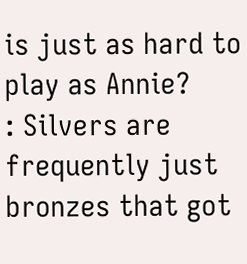is just as hard to play as Annie?
: Silvers are frequently just bronzes that got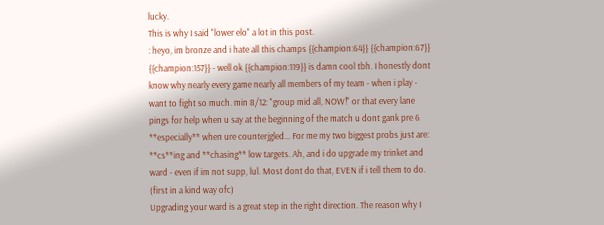lucky.
This is why I said "lower elo" a lot in this post.
: heyo, im bronze and i hate all this champs {{champion:64}} {{champion:67}} {{champion:157}} - well ok {{champion:119}} is damn cool tbh. I honestly dont know why nearly every game nearly all members of my team - when i play - want to fight so much. min 8/12: "group mid all, NOW!" or that every lane pings for help when u say at the beginning of the match u dont gank pre 6 **especially** when ure counterjgled... For me my two biggest probs just are: **cs**ing and **chasing** low targets. Ah, and i do upgrade my trinket and ward - even if im not supp, lul. Most dont do that, EVEN if i tell them to do. (first in a kind way ofc)
Upgrading your ward is a great step in the right direction. The reason why I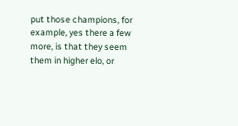put those champions, for example, yes there a few more, is that they seem them in higher elo, or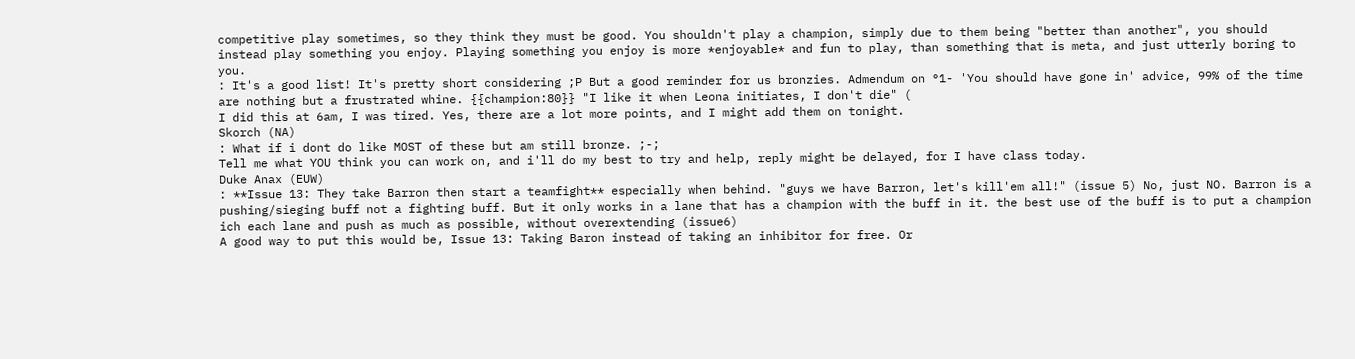competitive play sometimes, so they think they must be good. You shouldn't play a champion, simply due to them being "better than another", you should instead play something you enjoy. Playing something you enjoy is more *enjoyable* and fun to play, than something that is meta, and just utterly boring to you.
: It's a good list! It's pretty short considering ;P But a good reminder for us bronzies. Admendum on °1- 'You should have gone in' advice, 99% of the time are nothing but a frustrated whine. {{champion:80}} "I like it when Leona initiates, I don't die" (
I did this at 6am, I was tired. Yes, there are a lot more points, and I might add them on tonight.
Skorch (NA)
: What if i dont do like MOST of these but am still bronze. ;-;
Tell me what YOU think you can work on, and i'll do my best to try and help, reply might be delayed, for I have class today.
Duke Anax (EUW)
: **Issue 13: They take Barron then start a teamfight** especially when behind. "guys we have Barron, let's kill'em all!" (issue 5) No, just NO. Barron is a pushing/sieging buff not a fighting buff. But it only works in a lane that has a champion with the buff in it. the best use of the buff is to put a champion ich each lane and push as much as possible, without overextending (issue6)
A good way to put this would be, Issue 13: Taking Baron instead of taking an inhibitor for free. Or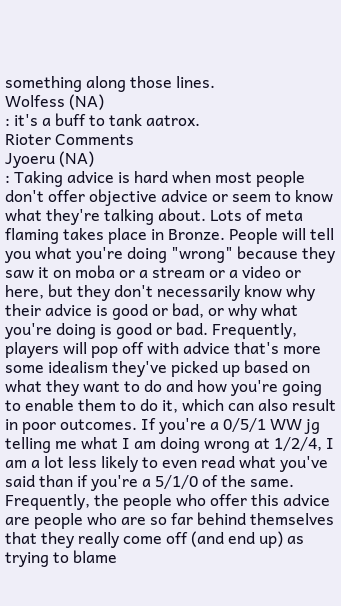something along those lines.
Wolfess (NA)
: it's a buff to tank aatrox.
Rioter Comments
Jyoeru (NA)
: Taking advice is hard when most people don't offer objective advice or seem to know what they're talking about. Lots of meta flaming takes place in Bronze. People will tell you what you're doing "wrong" because they saw it on moba or a stream or a video or here, but they don't necessarily know why their advice is good or bad, or why what you're doing is good or bad. Frequently, players will pop off with advice that's more some idealism they've picked up based on what they want to do and how you're going to enable them to do it, which can also result in poor outcomes. If you're a 0/5/1 WW jg telling me what I am doing wrong at 1/2/4, I am a lot less likely to even read what you've said than if you're a 5/1/0 of the same. Frequently, the people who offer this advice are people who are so far behind themselves that they really come off (and end up) as trying to blame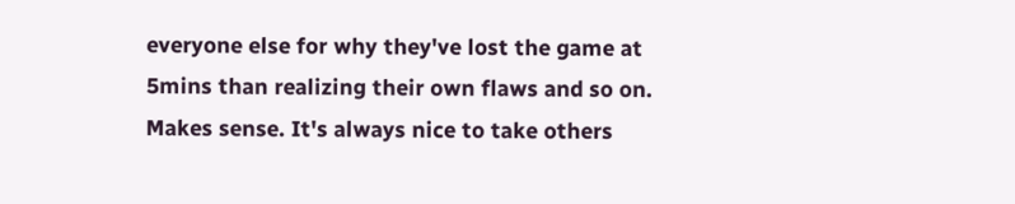everyone else for why they've lost the game at 5mins than realizing their own flaws and so on.
Makes sense. It's always nice to take others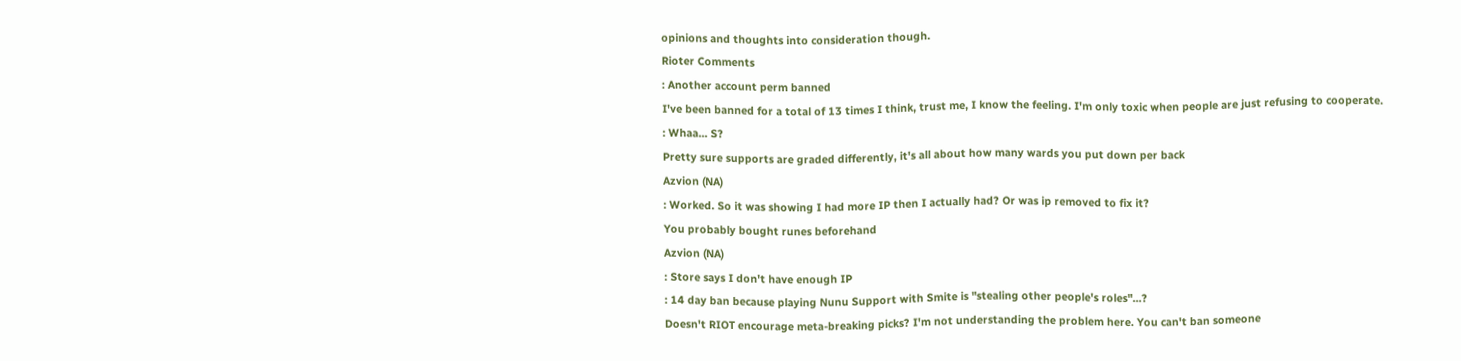opinions and thoughts into consideration though.
Rioter Comments
: Another account perm banned
I've been banned for a total of 13 times I think, trust me, I know the feeling. I'm only toxic when people are just refusing to cooperate.
: Whaa... S?
Pretty sure supports are graded differently, it's all about how many wards you put down per back
Azvion (NA)
: Worked. So it was showing I had more IP then I actually had? Or was ip removed to fix it?
You probably bought runes beforehand
Azvion (NA)
: Store says I don't have enough IP
: 14 day ban because playing Nunu Support with Smite is "stealing other people's roles"...?
Doesn't RIOT encourage meta-breaking picks? I'm not understanding the problem here. You can't ban someone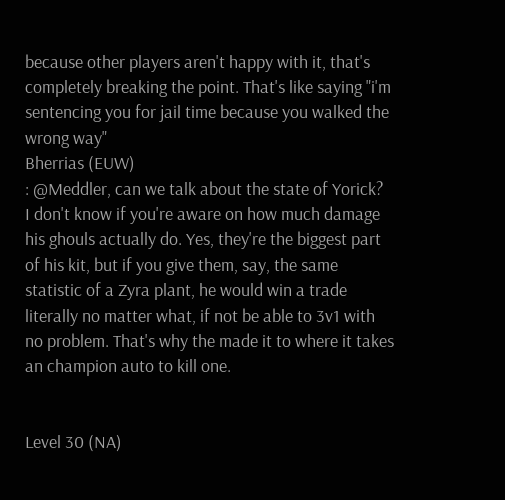because other players aren't happy with it, that's completely breaking the point. That's like saying "i'm sentencing you for jail time because you walked the wrong way"
Bherrias (EUW)
: @Meddler, can we talk about the state of Yorick?
I don't know if you're aware on how much damage his ghouls actually do. Yes, they're the biggest part of his kit, but if you give them, say, the same statistic of a Zyra plant, he would win a trade literally no matter what, if not be able to 3v1 with no problem. That's why the made it to where it takes an champion auto to kill one.


Level 30 (NA)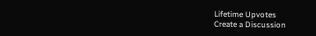Lifetime Upvotes
Create a Discussion